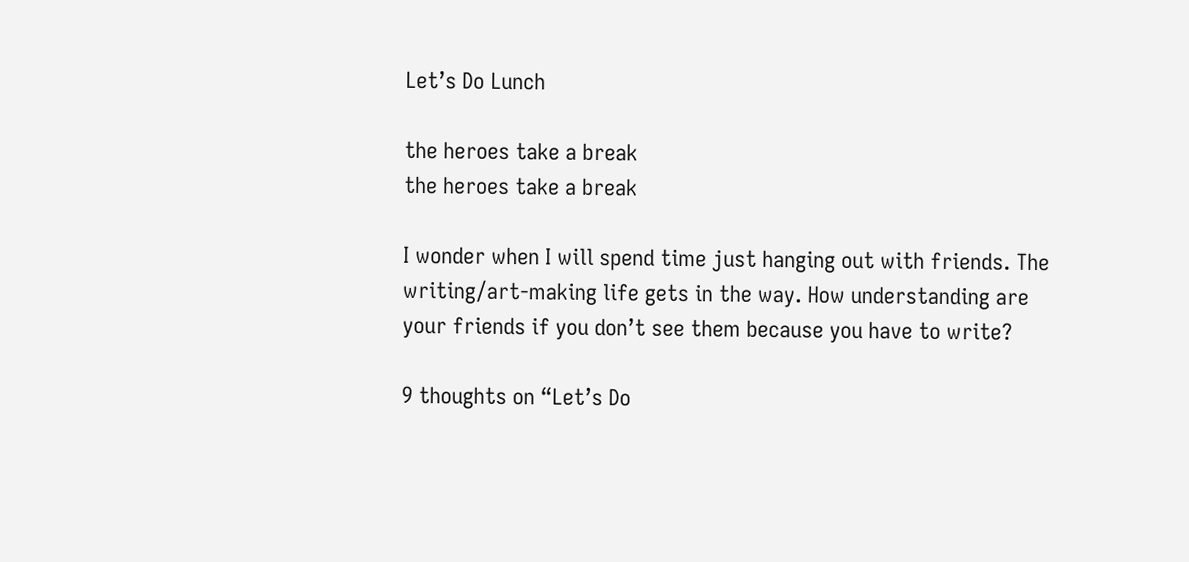Let’s Do Lunch

the heroes take a break
the heroes take a break

I wonder when I will spend time just hanging out with friends. The writing/art-making life gets in the way. How understanding are your friends if you don’t see them because you have to write?

9 thoughts on “Let’s Do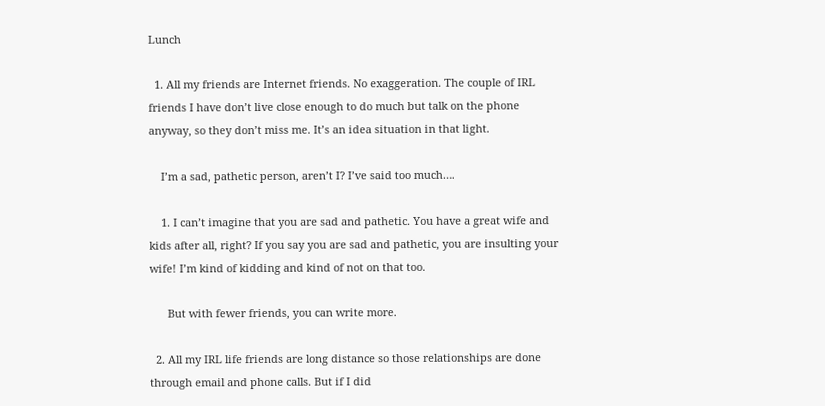Lunch

  1. All my friends are Internet friends. No exaggeration. The couple of IRL friends I have don’t live close enough to do much but talk on the phone anyway, so they don’t miss me. It’s an idea situation in that light.

    I’m a sad, pathetic person, aren’t I? I’ve said too much….

    1. I can’t imagine that you are sad and pathetic. You have a great wife and kids after all, right? If you say you are sad and pathetic, you are insulting your wife! I’m kind of kidding and kind of not on that too.

      But with fewer friends, you can write more.

  2. All my IRL life friends are long distance so those relationships are done through email and phone calls. But if I did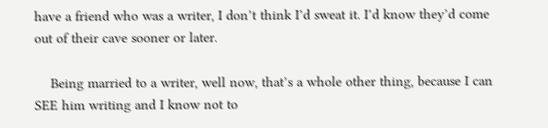have a friend who was a writer, I don’t think I’d sweat it. I’d know they’d come out of their cave sooner or later.

    Being married to a writer, well now, that’s a whole other thing, because I can SEE him writing and I know not to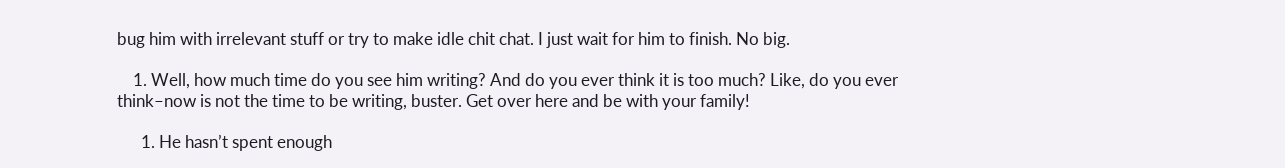bug him with irrelevant stuff or try to make idle chit chat. I just wait for him to finish. No big.

    1. Well, how much time do you see him writing? And do you ever think it is too much? Like, do you ever think–now is not the time to be writing, buster. Get over here and be with your family!

      1. He hasn’t spent enough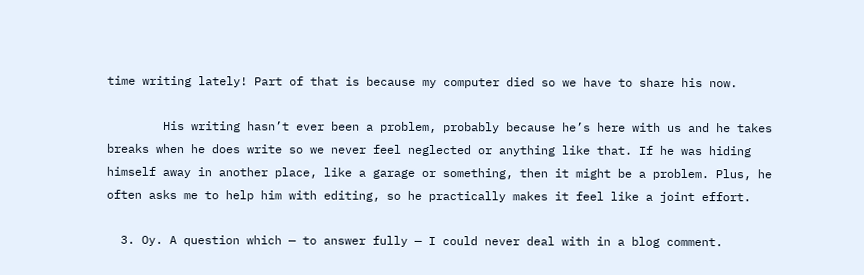time writing lately! Part of that is because my computer died so we have to share his now.

        His writing hasn’t ever been a problem, probably because he’s here with us and he takes breaks when he does write so we never feel neglected or anything like that. If he was hiding himself away in another place, like a garage or something, then it might be a problem. Plus, he often asks me to help him with editing, so he practically makes it feel like a joint effort.

  3. Oy. A question which — to answer fully — I could never deal with in a blog comment.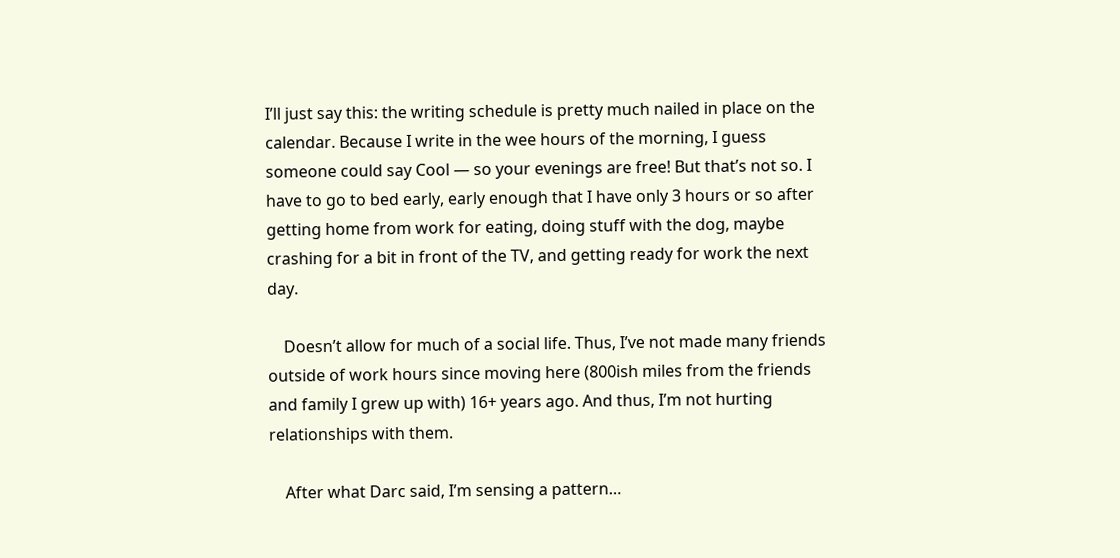I’ll just say this: the writing schedule is pretty much nailed in place on the calendar. Because I write in the wee hours of the morning, I guess someone could say Cool — so your evenings are free! But that’s not so. I have to go to bed early, early enough that I have only 3 hours or so after getting home from work for eating, doing stuff with the dog, maybe crashing for a bit in front of the TV, and getting ready for work the next day.

    Doesn’t allow for much of a social life. Thus, I’ve not made many friends outside of work hours since moving here (800ish miles from the friends and family I grew up with) 16+ years ago. And thus, I’m not hurting relationships with them.

    After what Darc said, I’m sensing a pattern…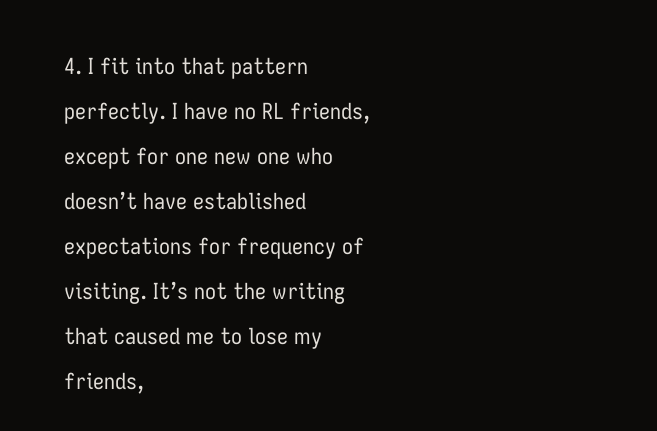4. I fit into that pattern perfectly. I have no RL friends, except for one new one who doesn’t have established expectations for frequency of visiting. It’s not the writing that caused me to lose my friends,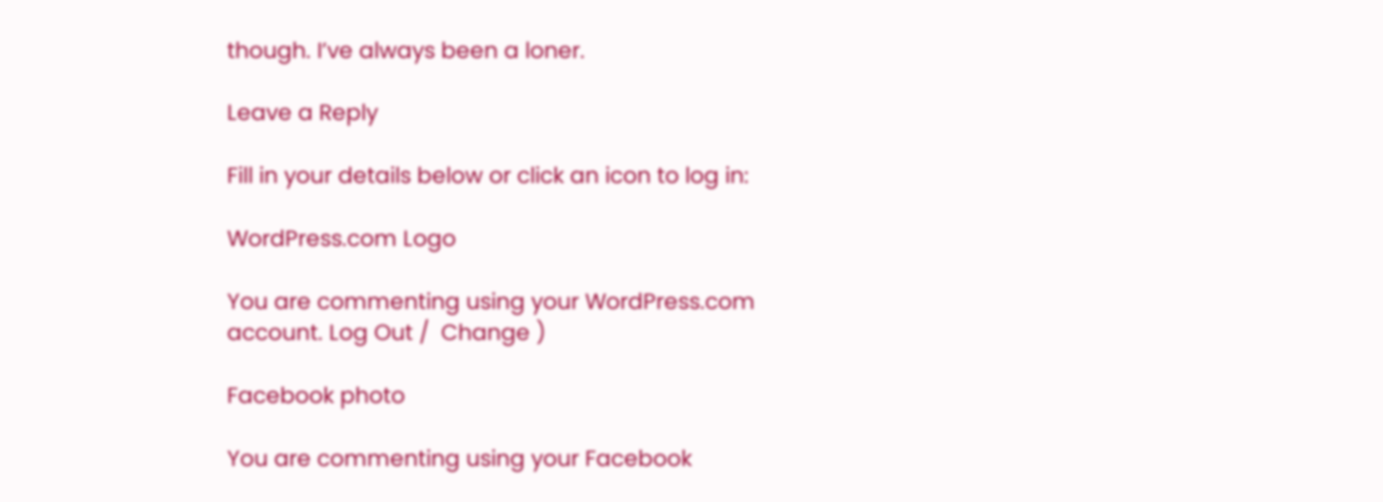though. I’ve always been a loner.

Leave a Reply

Fill in your details below or click an icon to log in:

WordPress.com Logo

You are commenting using your WordPress.com account. Log Out /  Change )

Facebook photo

You are commenting using your Facebook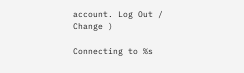account. Log Out /  Change )

Connecting to %s